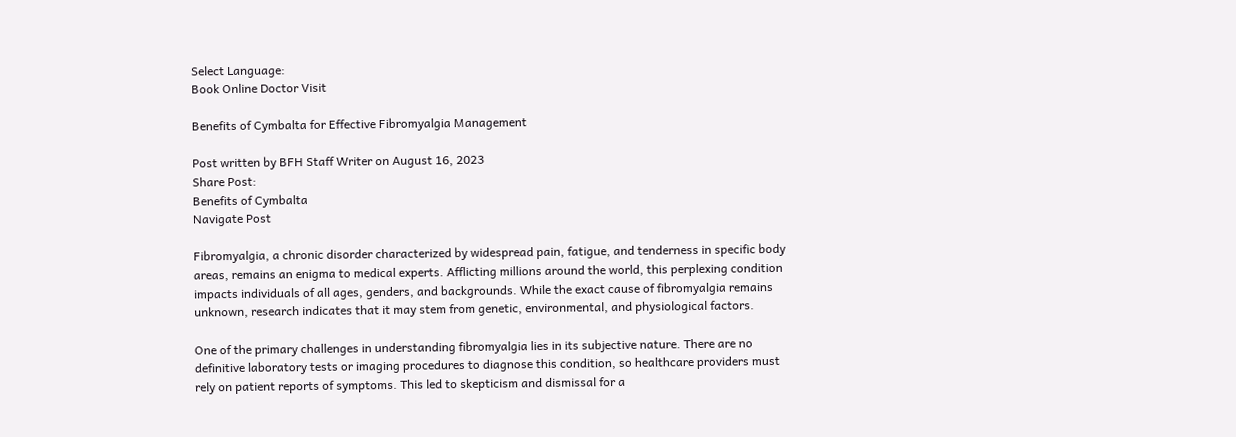Select Language:
Book Online Doctor Visit

Benefits of Cymbalta for Effective Fibromyalgia Management

Post written by BFH Staff Writer on August 16, 2023
Share Post:
Benefits of Cymbalta
Navigate Post

Fibromyalgia, a chronic disorder characterized by widespread pain, fatigue, and tenderness in specific body areas, remains an enigma to medical experts. Afflicting millions around the world, this perplexing condition impacts individuals of all ages, genders, and backgrounds. While the exact cause of fibromyalgia remains unknown, research indicates that it may stem from genetic, environmental, and physiological factors.

One of the primary challenges in understanding fibromyalgia lies in its subjective nature. There are no definitive laboratory tests or imaging procedures to diagnose this condition, so healthcare providers must rely on patient reports of symptoms. This led to skepticism and dismissal for a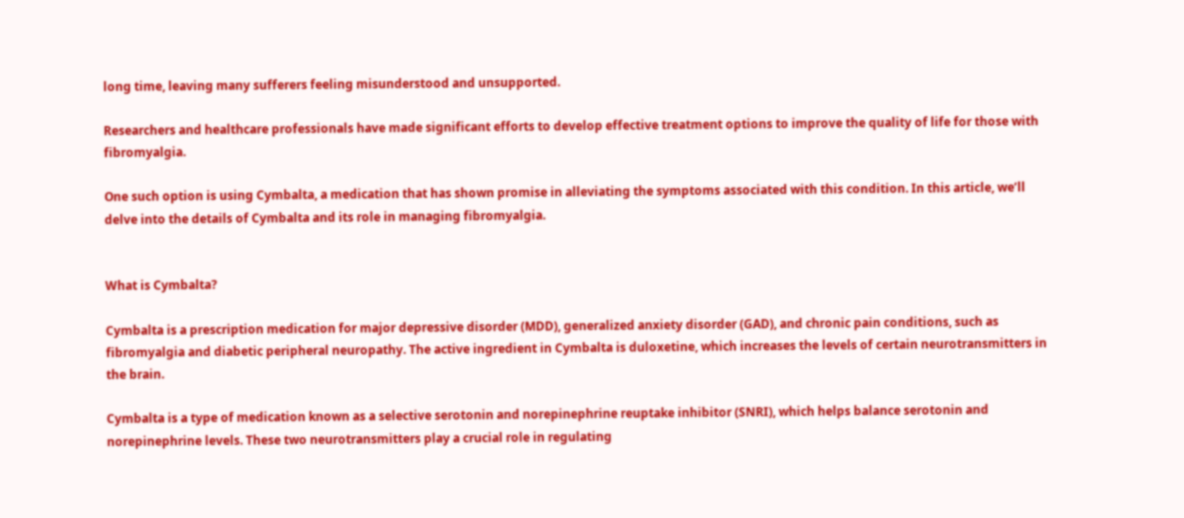long time, leaving many sufferers feeling misunderstood and unsupported.

Researchers and healthcare professionals have made significant efforts to develop effective treatment options to improve the quality of life for those with fibromyalgia.

One such option is using Cymbalta, a medication that has shown promise in alleviating the symptoms associated with this condition. In this article, we’ll delve into the details of Cymbalta and its role in managing fibromyalgia.


What is Cymbalta?

Cymbalta is a prescription medication for major depressive disorder (MDD), generalized anxiety disorder (GAD), and chronic pain conditions, such as fibromyalgia and diabetic peripheral neuropathy. The active ingredient in Cymbalta is duloxetine, which increases the levels of certain neurotransmitters in the brain.

Cymbalta is a type of medication known as a selective serotonin and norepinephrine reuptake inhibitor (SNRI), which helps balance serotonin and norepinephrine levels. These two neurotransmitters play a crucial role in regulating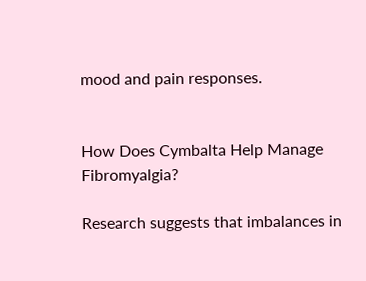mood and pain responses.


How Does Cymbalta Help Manage Fibromyalgia?

Research suggests that imbalances in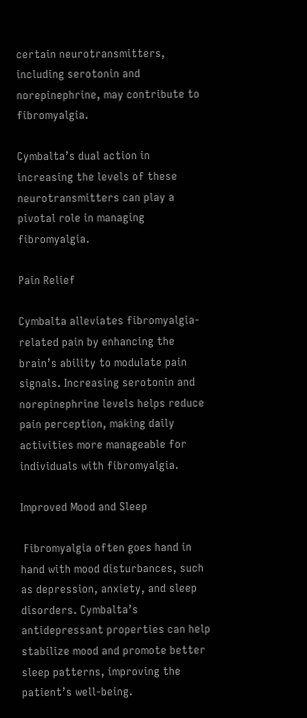certain neurotransmitters, including serotonin and norepinephrine, may contribute to fibromyalgia.

Cymbalta’s dual action in increasing the levels of these neurotransmitters can play a pivotal role in managing fibromyalgia.

Pain Relief

Cymbalta alleviates fibromyalgia-related pain by enhancing the brain’s ability to modulate pain signals. Increasing serotonin and norepinephrine levels helps reduce pain perception, making daily activities more manageable for individuals with fibromyalgia.

Improved Mood and Sleep

 Fibromyalgia often goes hand in hand with mood disturbances, such as depression, anxiety, and sleep disorders. Cymbalta’s antidepressant properties can help stabilize mood and promote better sleep patterns, improving the patient’s well-being.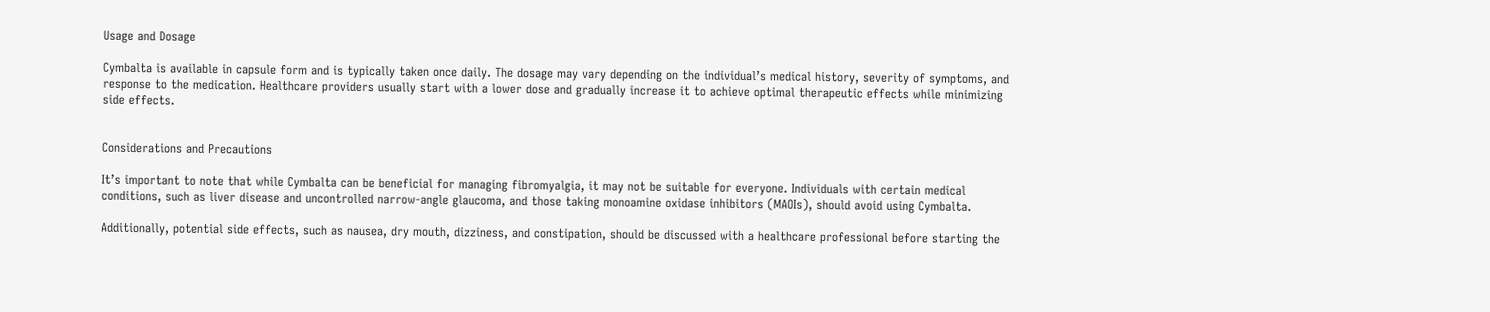Usage and Dosage

Cymbalta is available in capsule form and is typically taken once daily. The dosage may vary depending on the individual’s medical history, severity of symptoms, and response to the medication. Healthcare providers usually start with a lower dose and gradually increase it to achieve optimal therapeutic effects while minimizing side effects.


Considerations and Precautions

It’s important to note that while Cymbalta can be beneficial for managing fibromyalgia, it may not be suitable for everyone. Individuals with certain medical conditions, such as liver disease and uncontrolled narrow-angle glaucoma, and those taking monoamine oxidase inhibitors (MAOIs), should avoid using Cymbalta.

Additionally, potential side effects, such as nausea, dry mouth, dizziness, and constipation, should be discussed with a healthcare professional before starting the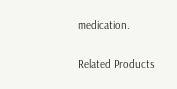medication.

Related Products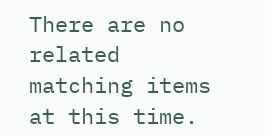There are no related matching items at this time.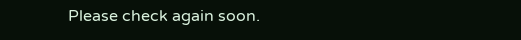Please check again soon.